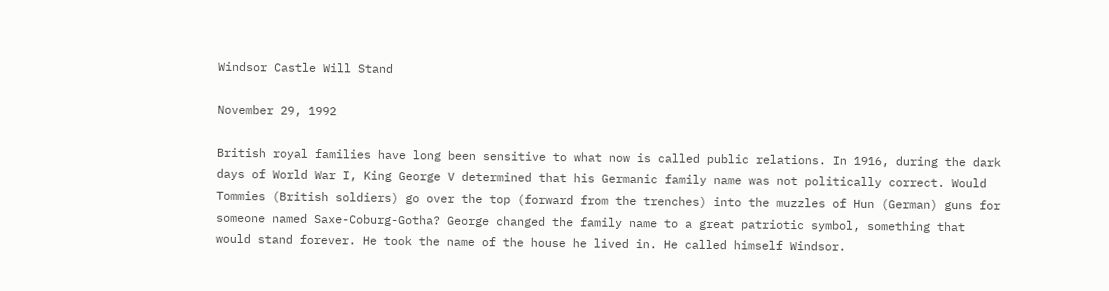Windsor Castle Will Stand

November 29, 1992

British royal families have long been sensitive to what now is called public relations. In 1916, during the dark days of World War I, King George V determined that his Germanic family name was not politically correct. Would Tommies (British soldiers) go over the top (forward from the trenches) into the muzzles of Hun (German) guns for someone named Saxe-Coburg-Gotha? George changed the family name to a great patriotic symbol, something that would stand forever. He took the name of the house he lived in. He called himself Windsor.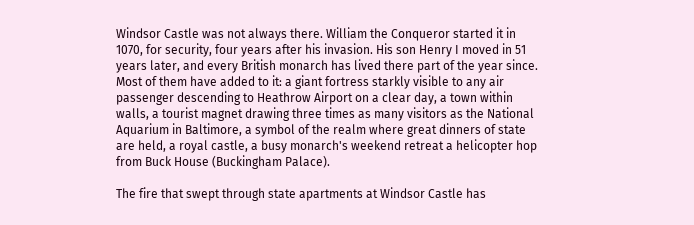Windsor Castle was not always there. William the Conqueror started it in 1070, for security, four years after his invasion. His son Henry I moved in 51 years later, and every British monarch has lived there part of the year since. Most of them have added to it: a giant fortress starkly visible to any air passenger descending to Heathrow Airport on a clear day, a town within walls, a tourist magnet drawing three times as many visitors as the National Aquarium in Baltimore, a symbol of the realm where great dinners of state are held, a royal castle, a busy monarch's weekend retreat a helicopter hop from Buck House (Buckingham Palace).

The fire that swept through state apartments at Windsor Castle has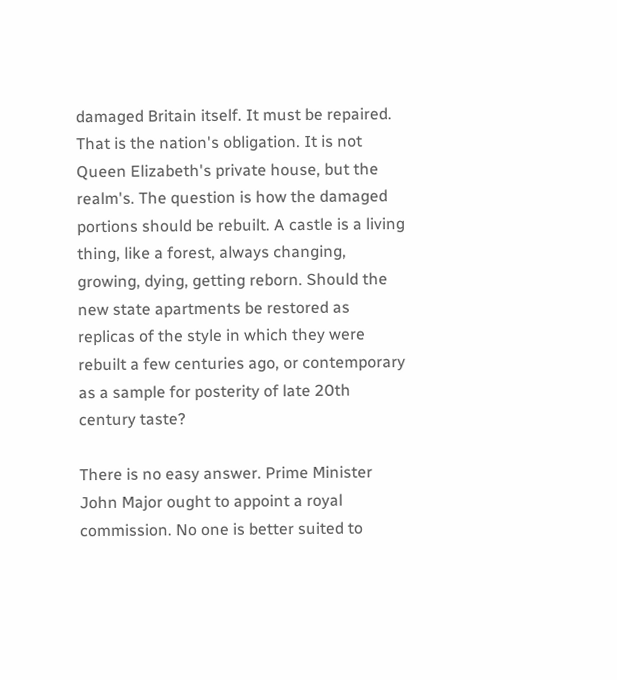damaged Britain itself. It must be repaired. That is the nation's obligation. It is not Queen Elizabeth's private house, but the realm's. The question is how the damaged portions should be rebuilt. A castle is a living thing, like a forest, always changing, growing, dying, getting reborn. Should the new state apartments be restored as replicas of the style in which they were rebuilt a few centuries ago, or contemporary as a sample for posterity of late 20th century taste?

There is no easy answer. Prime Minister John Major ought to appoint a royal commission. No one is better suited to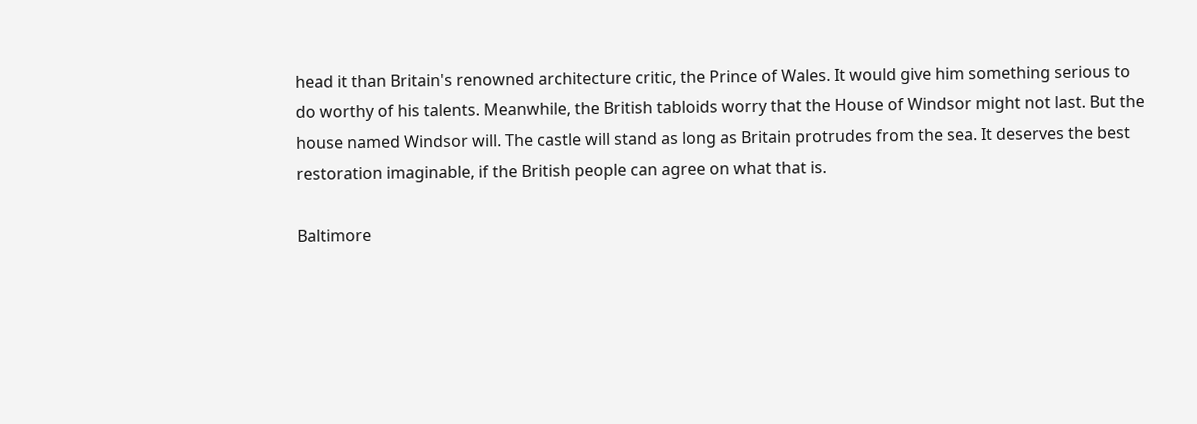head it than Britain's renowned architecture critic, the Prince of Wales. It would give him something serious to do worthy of his talents. Meanwhile, the British tabloids worry that the House of Windsor might not last. But the house named Windsor will. The castle will stand as long as Britain protrudes from the sea. It deserves the best restoration imaginable, if the British people can agree on what that is.

Baltimore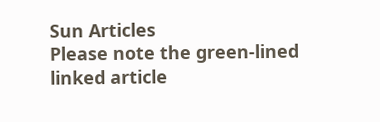Sun Articles
Please note the green-lined linked article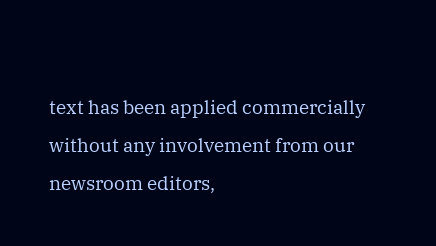text has been applied commercially without any involvement from our newsroom editors,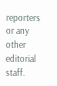reporters or any other editorial staff.